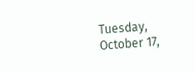Tuesday, October 17,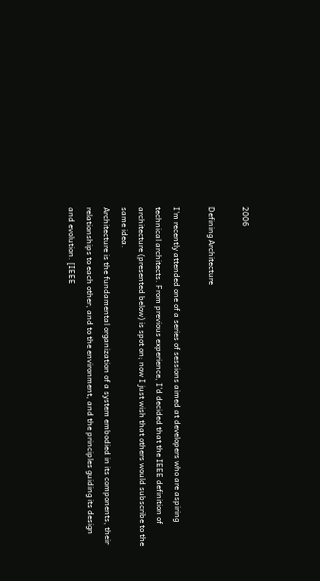2006

Defining Architecture

I'm recently attended one of a series of sessions aimed at developers who are aspiring technical architects. From previous experience, I'd decided that the IEEE definition of architecture (presented below) is spot on; now I just wish that others would subscribe to the same idea.
Architecture is the fundamental organization of a system embodied in its components, their relationships to each other, and to the environment, and the principles guiding its design and evolution. [IEEE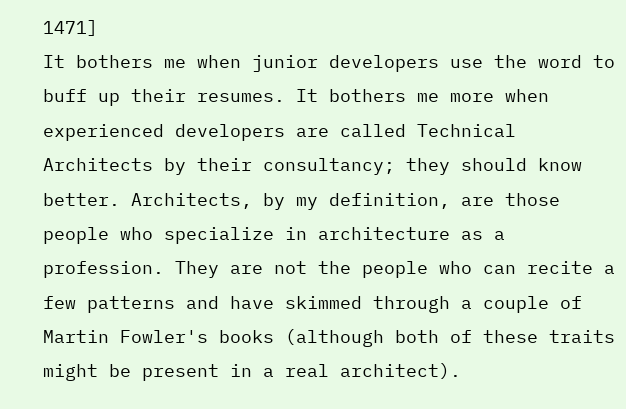1471]
It bothers me when junior developers use the word to buff up their resumes. It bothers me more when experienced developers are called Technical Architects by their consultancy; they should know better. Architects, by my definition, are those people who specialize in architecture as a profession. They are not the people who can recite a few patterns and have skimmed through a couple of Martin Fowler's books (although both of these traits might be present in a real architect).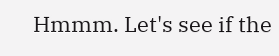Hmmm. Let's see if the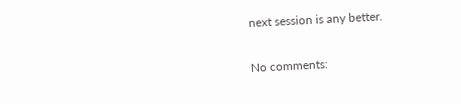next session is any better.

No comments: